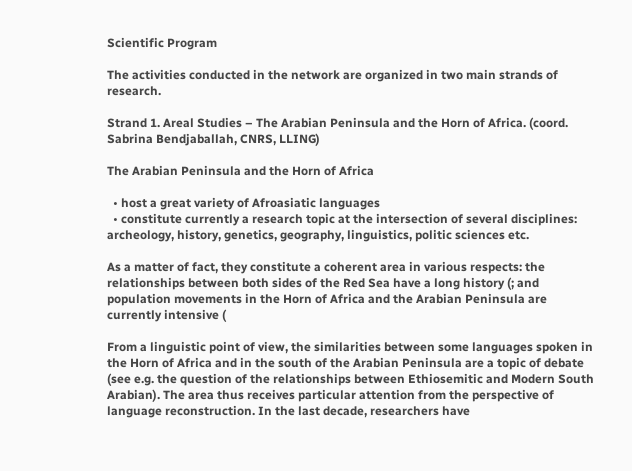Scientific Program

The activities conducted in the network are organized in two main strands of research.

Strand 1. Areal Studies – The Arabian Peninsula and the Horn of Africa. (coord. Sabrina Bendjaballah, CNRS, LLING)

The Arabian Peninsula and the Horn of Africa

  • host a great variety of Afroasiatic languages
  • constitute currently a research topic at the intersection of several disciplines: archeology, history, genetics, geography, linguistics, politic sciences etc.

As a matter of fact, they constitute a coherent area in various respects: the relationships between both sides of the Red Sea have a long history (; and population movements in the Horn of Africa and the Arabian Peninsula are currently intensive (

From a linguistic point of view, the similarities between some languages spoken in the Horn of Africa and in the south of the Arabian Peninsula are a topic of debate (see e.g. the question of the relationships between Ethiosemitic and Modern South Arabian). The area thus receives particular attention from the perspective of language reconstruction. In the last decade, researchers have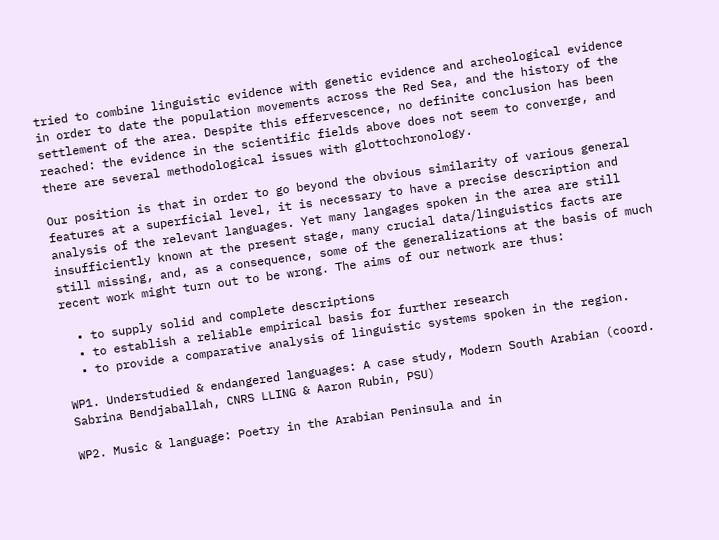tried to combine linguistic evidence with genetic evidence and archeological evidence in order to date the population movements across the Red Sea, and the history of the settlement of the area. Despite this effervescence, no definite conclusion has been reached: the evidence in the scientific fields above does not seem to converge, and there are several methodological issues with glottochronology.

Our position is that in order to go beyond the obvious similarity of various general features at a superficial level, it is necessary to have a precise description and analysis of the relevant languages. Yet many langages spoken in the area are still insufficiently known at the present stage, many crucial data/linguistics facts are still missing, and, as a consequence, some of the generalizations at the basis of much recent work might turn out to be wrong. The aims of our network are thus:

  • to supply solid and complete descriptions
  • to establish a reliable empirical basis for further research
  • to provide a comparative analysis of linguistic systems spoken in the region.

WP1. Understudied & endangered languages: A case study, Modern South Arabian (coord. Sabrina Bendjaballah, CNRS LLING & Aaron Rubin, PSU)

WP2. Music & language: Poetry in the Arabian Peninsula and in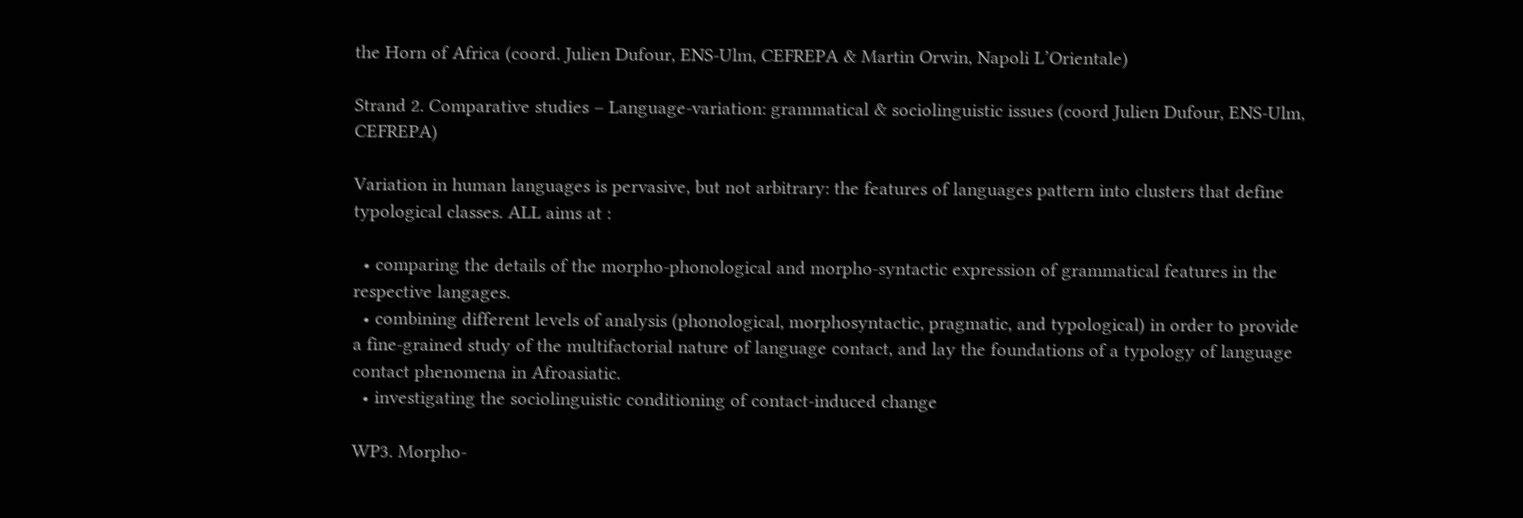the Horn of Africa (coord. Julien Dufour, ENS-Ulm, CEFREPA & Martin Orwin, Napoli L’Orientale)

Strand 2. Comparative studies – Language-variation: grammatical & sociolinguistic issues (coord Julien Dufour, ENS-Ulm, CEFREPA)

Variation in human languages is pervasive, but not arbitrary: the features of languages pattern into clusters that define typological classes. ALL aims at :

  • comparing the details of the morpho-phonological and morpho-syntactic expression of grammatical features in the respective langages.
  • combining different levels of analysis (phonological, morphosyntactic, pragmatic, and typological) in order to provide a fine-grained study of the multifactorial nature of language contact, and lay the foundations of a typology of language contact phenomena in Afroasiatic.
  • investigating the sociolinguistic conditioning of contact-induced change

WP3. Morpho-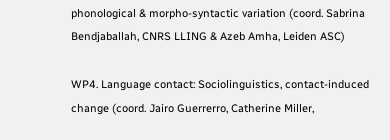phonological & morpho-syntactic variation (coord. Sabrina Bendjaballah, CNRS LLING & Azeb Amha, Leiden ASC)

WP4. Language contact: Sociolinguistics, contact-induced change (coord. Jairo Guerrerro, Catherine Miller,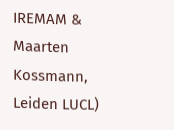IREMAM & Maarten Kossmann, Leiden LUCL)